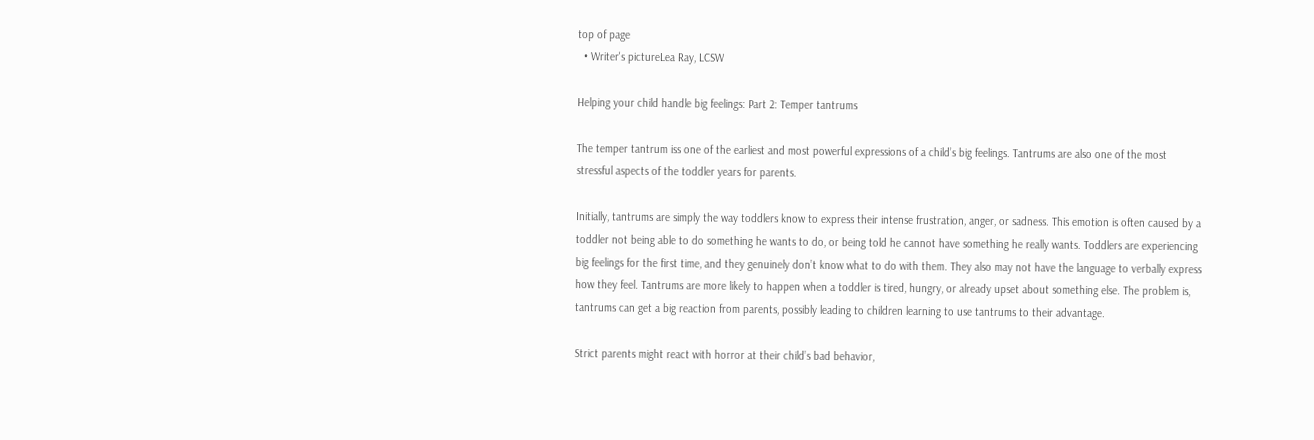top of page
  • Writer's pictureLea Ray, LCSW

Helping your child handle big feelings: Part 2: Temper tantrums

The temper tantrum iss one of the earliest and most powerful expressions of a child’s big feelings. Tantrums are also one of the most stressful aspects of the toddler years for parents.

Initially, tantrums are simply the way toddlers know to express their intense frustration, anger, or sadness. This emotion is often caused by a toddler not being able to do something he wants to do, or being told he cannot have something he really wants. Toddlers are experiencing big feelings for the first time, and they genuinely don’t know what to do with them. They also may not have the language to verbally express how they feel. Tantrums are more likely to happen when a toddler is tired, hungry, or already upset about something else. The problem is, tantrums can get a big reaction from parents, possibly leading to children learning to use tantrums to their advantage.

Strict parents might react with horror at their child’s bad behavior,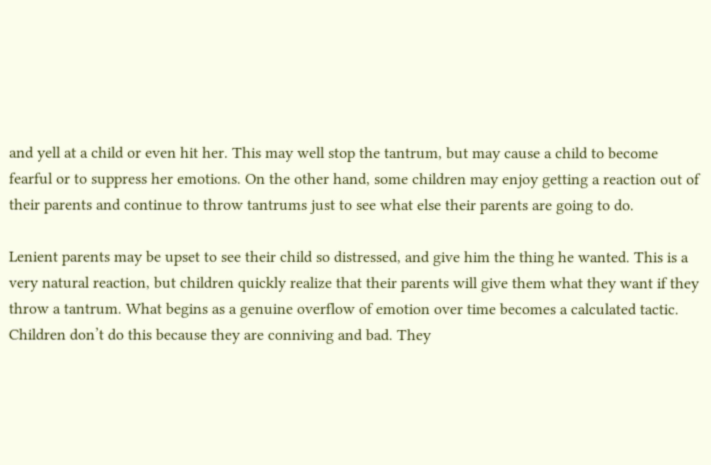and yell at a child or even hit her. This may well stop the tantrum, but may cause a child to become fearful or to suppress her emotions. On the other hand, some children may enjoy getting a reaction out of their parents and continue to throw tantrums just to see what else their parents are going to do.

Lenient parents may be upset to see their child so distressed, and give him the thing he wanted. This is a very natural reaction, but children quickly realize that their parents will give them what they want if they throw a tantrum. What begins as a genuine overflow of emotion over time becomes a calculated tactic. Children don’t do this because they are conniving and bad. They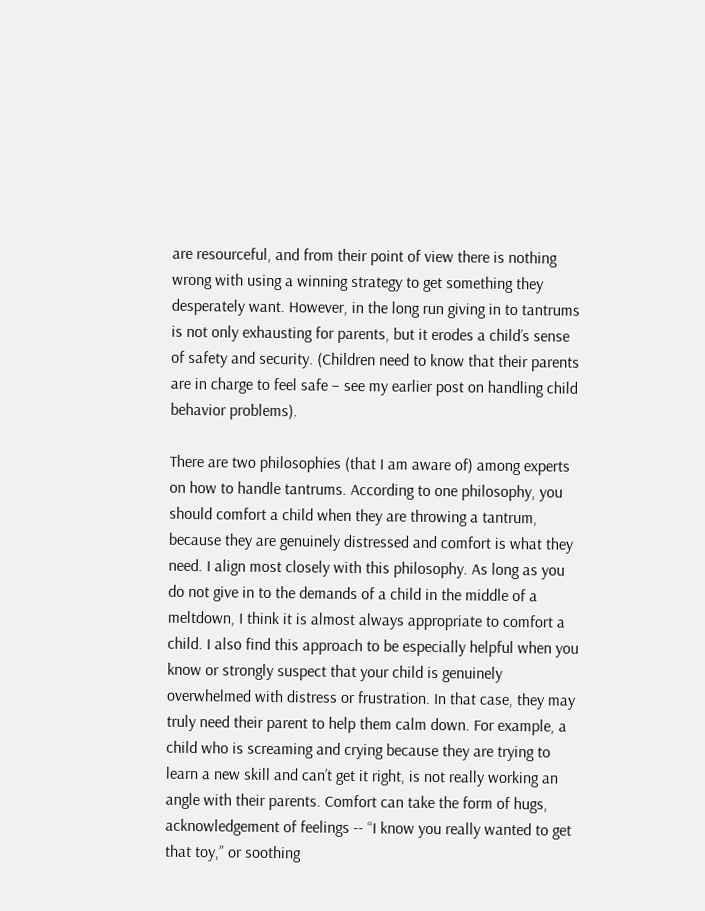are resourceful, and from their point of view there is nothing wrong with using a winning strategy to get something they desperately want. However, in the long run giving in to tantrums is not only exhausting for parents, but it erodes a child’s sense of safety and security. (Children need to know that their parents are in charge to feel safe – see my earlier post on handling child behavior problems).

There are two philosophies (that I am aware of) among experts on how to handle tantrums. According to one philosophy, you should comfort a child when they are throwing a tantrum, because they are genuinely distressed and comfort is what they need. I align most closely with this philosophy. As long as you do not give in to the demands of a child in the middle of a meltdown, I think it is almost always appropriate to comfort a child. I also find this approach to be especially helpful when you know or strongly suspect that your child is genuinely overwhelmed with distress or frustration. In that case, they may truly need their parent to help them calm down. For example, a child who is screaming and crying because they are trying to learn a new skill and can’t get it right, is not really working an angle with their parents. Comfort can take the form of hugs, acknowledgement of feelings -- “I know you really wanted to get that toy,” or soothing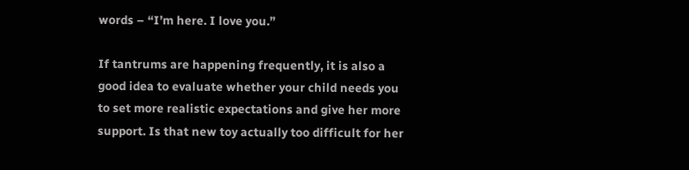words – “I’m here. I love you.”

If tantrums are happening frequently, it is also a good idea to evaluate whether your child needs you to set more realistic expectations and give her more support. Is that new toy actually too difficult for her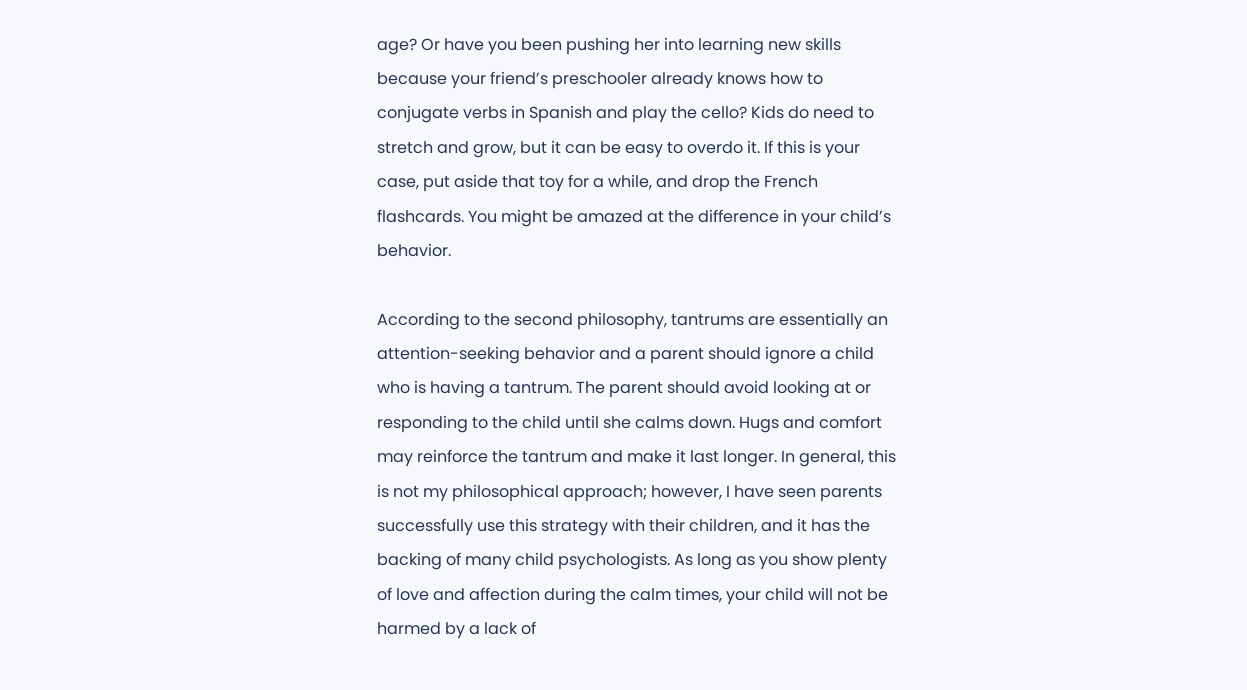age? Or have you been pushing her into learning new skills because your friend’s preschooler already knows how to conjugate verbs in Spanish and play the cello? Kids do need to stretch and grow, but it can be easy to overdo it. If this is your case, put aside that toy for a while, and drop the French flashcards. You might be amazed at the difference in your child’s behavior.

According to the second philosophy, tantrums are essentially an attention-seeking behavior and a parent should ignore a child who is having a tantrum. The parent should avoid looking at or responding to the child until she calms down. Hugs and comfort may reinforce the tantrum and make it last longer. In general, this is not my philosophical approach; however, I have seen parents successfully use this strategy with their children, and it has the backing of many child psychologists. As long as you show plenty of love and affection during the calm times, your child will not be harmed by a lack of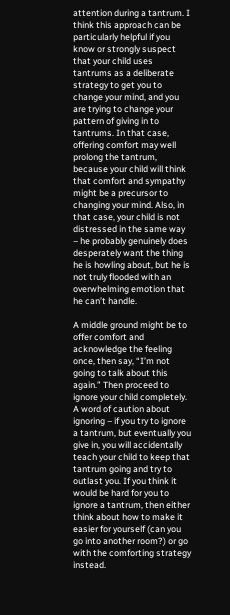attention during a tantrum. I think this approach can be particularly helpful if you know or strongly suspect that your child uses tantrums as a deliberate strategy to get you to change your mind, and you are trying to change your pattern of giving in to tantrums. In that case, offering comfort may well prolong the tantrum, because your child will think that comfort and sympathy might be a precursor to changing your mind. Also, in that case, your child is not distressed in the same way – he probably genuinely does desperately want the thing he is howling about, but he is not truly flooded with an overwhelming emotion that he can’t handle.

A middle ground might be to offer comfort and acknowledge the feeling once, then say, “I’m not going to talk about this again.” Then proceed to ignore your child completely. A word of caution about ignoring – if you try to ignore a tantrum, but eventually you give in, you will accidentally teach your child to keep that tantrum going and try to outlast you. If you think it would be hard for you to ignore a tantrum, then either think about how to make it easier for yourself (can you go into another room?) or go with the comforting strategy instead.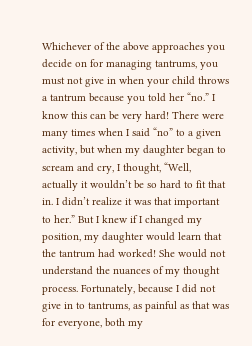Whichever of the above approaches you decide on for managing tantrums, you must not give in when your child throws a tantrum because you told her “no.” I know this can be very hard! There were many times when I said “no” to a given activity, but when my daughter began to scream and cry, I thought, “Well, actually it wouldn’t be so hard to fit that in. I didn’t realize it was that important to her.” But I knew if I changed my position, my daughter would learn that the tantrum had worked! She would not understand the nuances of my thought process. Fortunately, because I did not give in to tantrums, as painful as that was for everyone, both my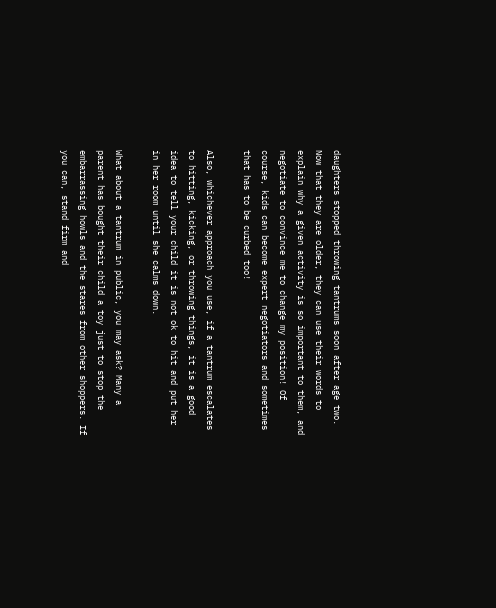daughters stopped throwing tantrums soon after age two. Now that they are older, they can use their words to explain why a given activity is so important to them, and negotiate to convince me to change my position! Of course, kids can become expert negotiators and sometimes that has to be curbed too!

Also, whichever approach you use, if a tantrum escalates to hitting, kicking, or throwing things, it is a good idea to tell your child it is not ok to hit and put her in her room until she calms down.

What about a tantrum in public, you may ask? Many a parent has bought their child a toy just to stop the embarrassing howls and the stares from other shoppers. If you can, stand firm and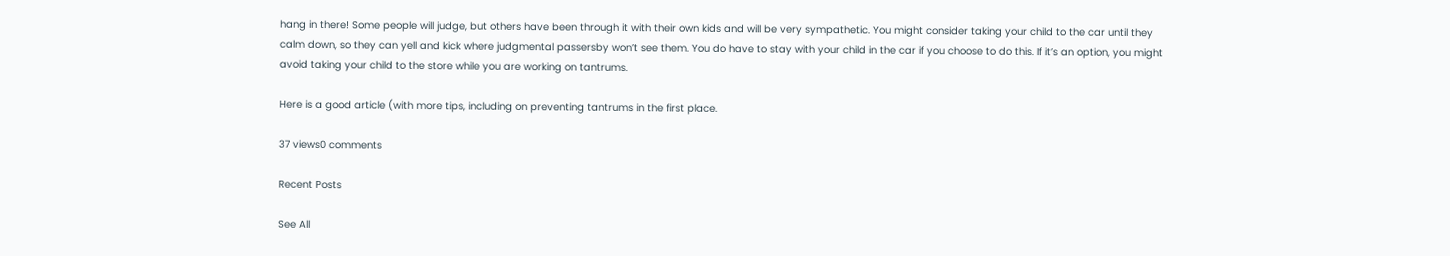hang in there! Some people will judge, but others have been through it with their own kids and will be very sympathetic. You might consider taking your child to the car until they calm down, so they can yell and kick where judgmental passersby won’t see them. You do have to stay with your child in the car if you choose to do this. If it’s an option, you might avoid taking your child to the store while you are working on tantrums.

Here is a good article (with more tips, including on preventing tantrums in the first place.

37 views0 comments

Recent Posts

See All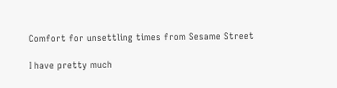Comfort for unsettling times from Sesame Street

I have pretty much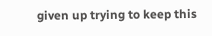given up trying to keep this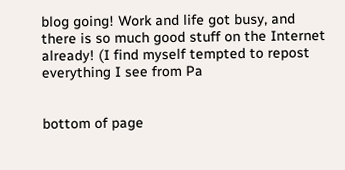blog going! Work and life got busy, and there is so much good stuff on the Internet already! (I find myself tempted to repost everything I see from Pa


bottom of page